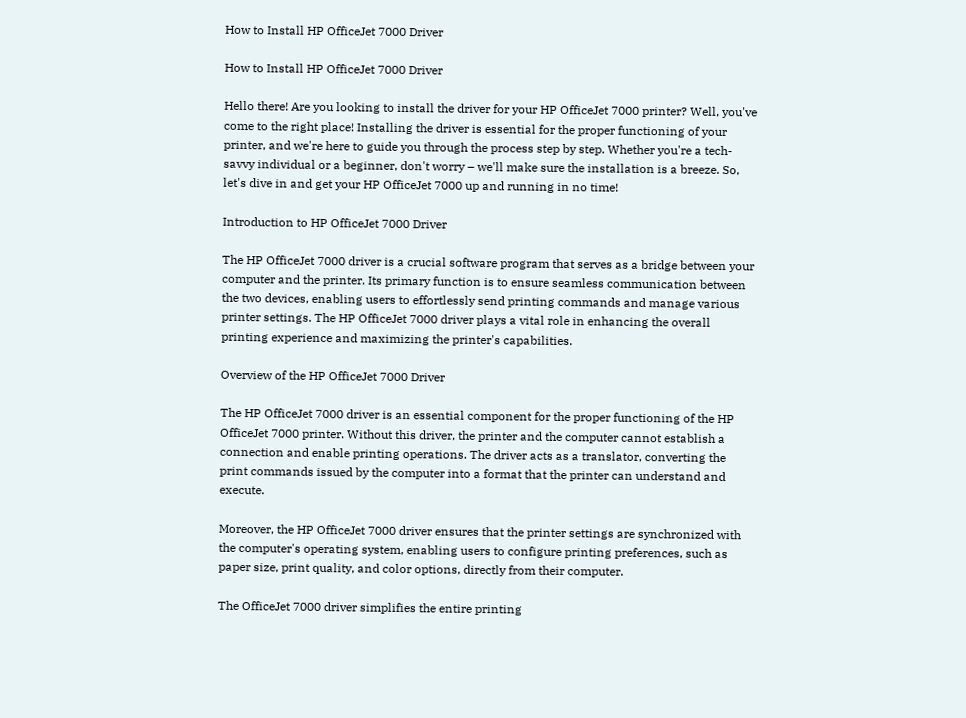How to Install HP OfficeJet 7000 Driver

How to Install HP OfficeJet 7000 Driver

Hello there! Are you looking to install the driver for your HP OfficeJet 7000 printer? Well, you've come to the right place! Installing the driver is essential for the proper functioning of your printer, and we're here to guide you through the process step by step. Whether you're a tech-savvy individual or a beginner, don't worry – we'll make sure the installation is a breeze. So, let's dive in and get your HP OfficeJet 7000 up and running in no time!

Introduction to HP OfficeJet 7000 Driver

The HP OfficeJet 7000 driver is a crucial software program that serves as a bridge between your computer and the printer. Its primary function is to ensure seamless communication between the two devices, enabling users to effortlessly send printing commands and manage various printer settings. The HP OfficeJet 7000 driver plays a vital role in enhancing the overall printing experience and maximizing the printer's capabilities.

Overview of the HP OfficeJet 7000 Driver

The HP OfficeJet 7000 driver is an essential component for the proper functioning of the HP OfficeJet 7000 printer. Without this driver, the printer and the computer cannot establish a connection and enable printing operations. The driver acts as a translator, converting the print commands issued by the computer into a format that the printer can understand and execute.

Moreover, the HP OfficeJet 7000 driver ensures that the printer settings are synchronized with the computer's operating system, enabling users to configure printing preferences, such as paper size, print quality, and color options, directly from their computer.

The OfficeJet 7000 driver simplifies the entire printing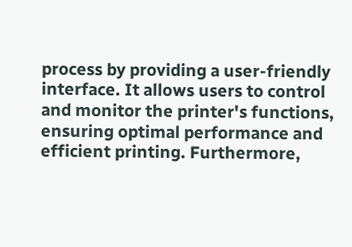process by providing a user-friendly interface. It allows users to control and monitor the printer's functions, ensuring optimal performance and efficient printing. Furthermore,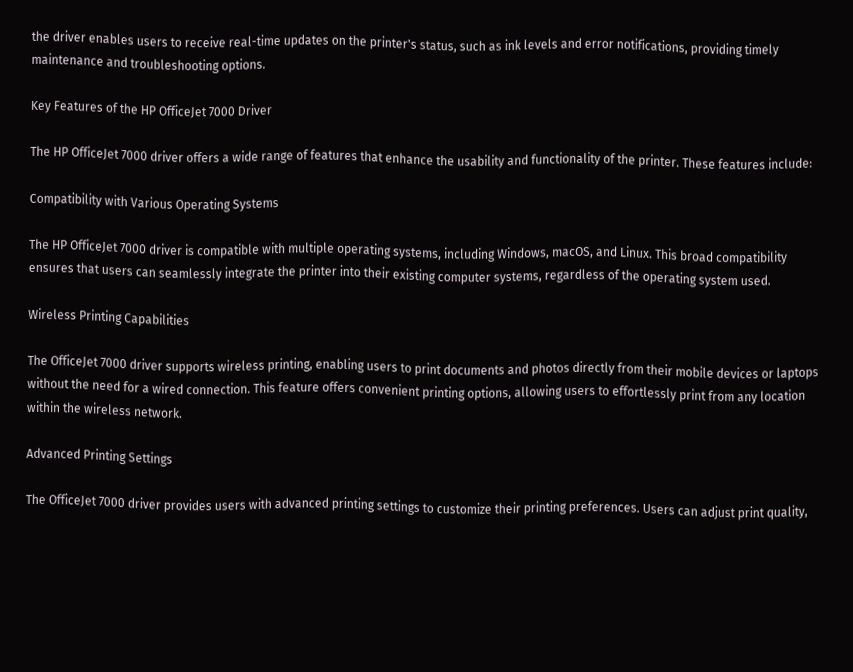the driver enables users to receive real-time updates on the printer's status, such as ink levels and error notifications, providing timely maintenance and troubleshooting options.

Key Features of the HP OfficeJet 7000 Driver

The HP OfficeJet 7000 driver offers a wide range of features that enhance the usability and functionality of the printer. These features include:

Compatibility with Various Operating Systems

The HP OfficeJet 7000 driver is compatible with multiple operating systems, including Windows, macOS, and Linux. This broad compatibility ensures that users can seamlessly integrate the printer into their existing computer systems, regardless of the operating system used.

Wireless Printing Capabilities

The OfficeJet 7000 driver supports wireless printing, enabling users to print documents and photos directly from their mobile devices or laptops without the need for a wired connection. This feature offers convenient printing options, allowing users to effortlessly print from any location within the wireless network.

Advanced Printing Settings

The OfficeJet 7000 driver provides users with advanced printing settings to customize their printing preferences. Users can adjust print quality,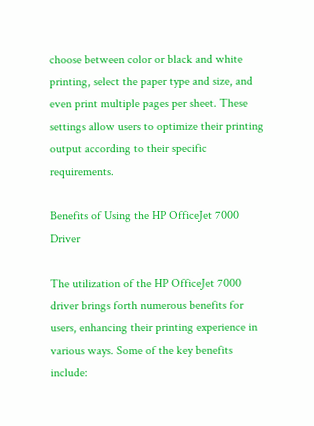choose between color or black and white printing, select the paper type and size, and even print multiple pages per sheet. These settings allow users to optimize their printing output according to their specific requirements.

Benefits of Using the HP OfficeJet 7000 Driver

The utilization of the HP OfficeJet 7000 driver brings forth numerous benefits for users, enhancing their printing experience in various ways. Some of the key benefits include: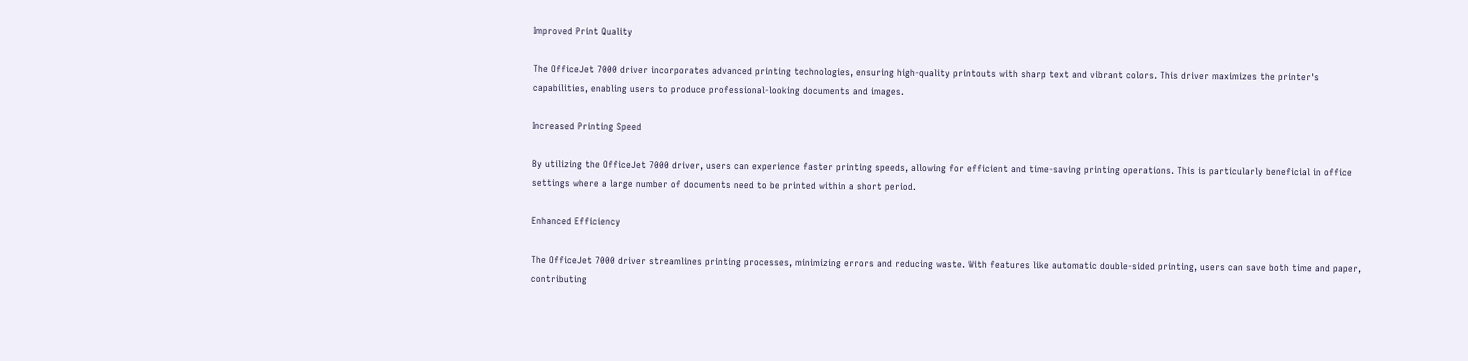Improved Print Quality

The OfficeJet 7000 driver incorporates advanced printing technologies, ensuring high-quality printouts with sharp text and vibrant colors. This driver maximizes the printer's capabilities, enabling users to produce professional-looking documents and images.

Increased Printing Speed

By utilizing the OfficeJet 7000 driver, users can experience faster printing speeds, allowing for efficient and time-saving printing operations. This is particularly beneficial in office settings where a large number of documents need to be printed within a short period.

Enhanced Efficiency

The OfficeJet 7000 driver streamlines printing processes, minimizing errors and reducing waste. With features like automatic double-sided printing, users can save both time and paper, contributing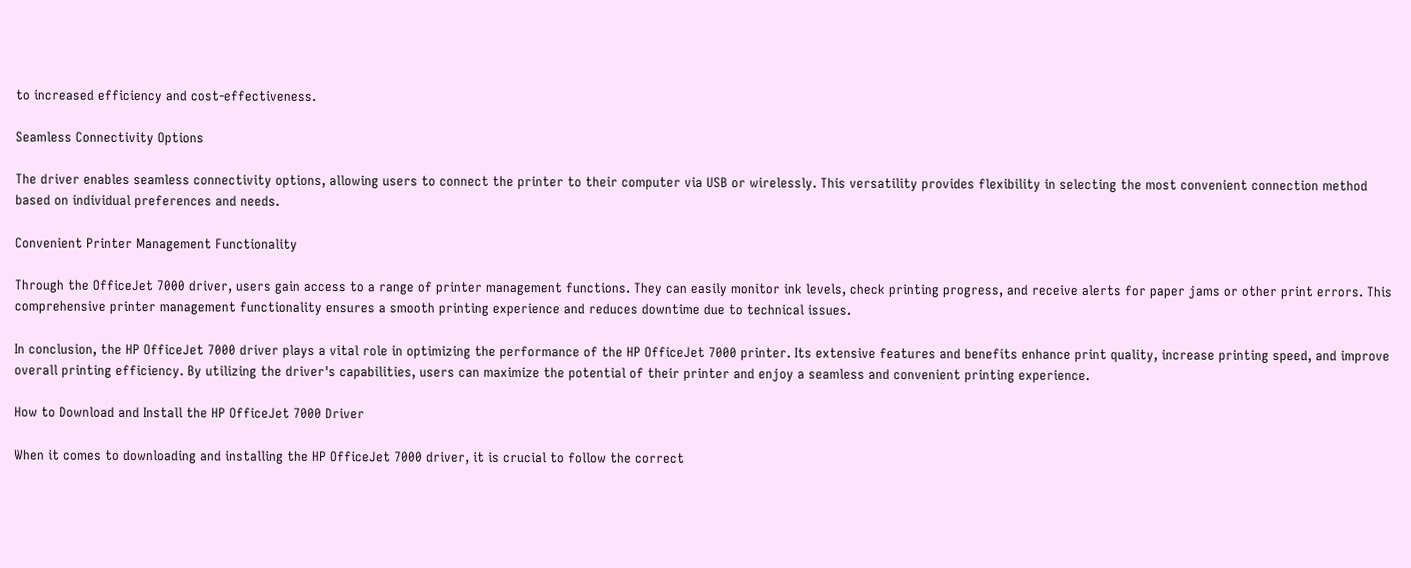to increased efficiency and cost-effectiveness.

Seamless Connectivity Options

The driver enables seamless connectivity options, allowing users to connect the printer to their computer via USB or wirelessly. This versatility provides flexibility in selecting the most convenient connection method based on individual preferences and needs.

Convenient Printer Management Functionality

Through the OfficeJet 7000 driver, users gain access to a range of printer management functions. They can easily monitor ink levels, check printing progress, and receive alerts for paper jams or other print errors. This comprehensive printer management functionality ensures a smooth printing experience and reduces downtime due to technical issues.

In conclusion, the HP OfficeJet 7000 driver plays a vital role in optimizing the performance of the HP OfficeJet 7000 printer. Its extensive features and benefits enhance print quality, increase printing speed, and improve overall printing efficiency. By utilizing the driver's capabilities, users can maximize the potential of their printer and enjoy a seamless and convenient printing experience.

How to Download and Install the HP OfficeJet 7000 Driver

When it comes to downloading and installing the HP OfficeJet 7000 driver, it is crucial to follow the correct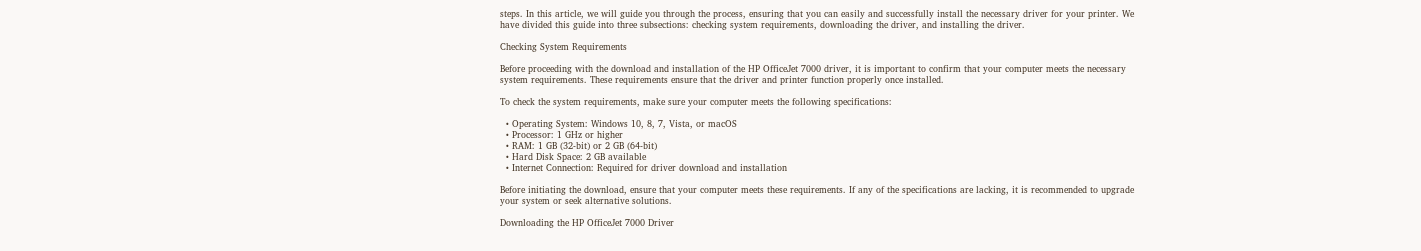steps. In this article, we will guide you through the process, ensuring that you can easily and successfully install the necessary driver for your printer. We have divided this guide into three subsections: checking system requirements, downloading the driver, and installing the driver.

Checking System Requirements

Before proceeding with the download and installation of the HP OfficeJet 7000 driver, it is important to confirm that your computer meets the necessary system requirements. These requirements ensure that the driver and printer function properly once installed.

To check the system requirements, make sure your computer meets the following specifications:

  • Operating System: Windows 10, 8, 7, Vista, or macOS
  • Processor: 1 GHz or higher
  • RAM: 1 GB (32-bit) or 2 GB (64-bit)
  • Hard Disk Space: 2 GB available
  • Internet Connection: Required for driver download and installation

Before initiating the download, ensure that your computer meets these requirements. If any of the specifications are lacking, it is recommended to upgrade your system or seek alternative solutions.

Downloading the HP OfficeJet 7000 Driver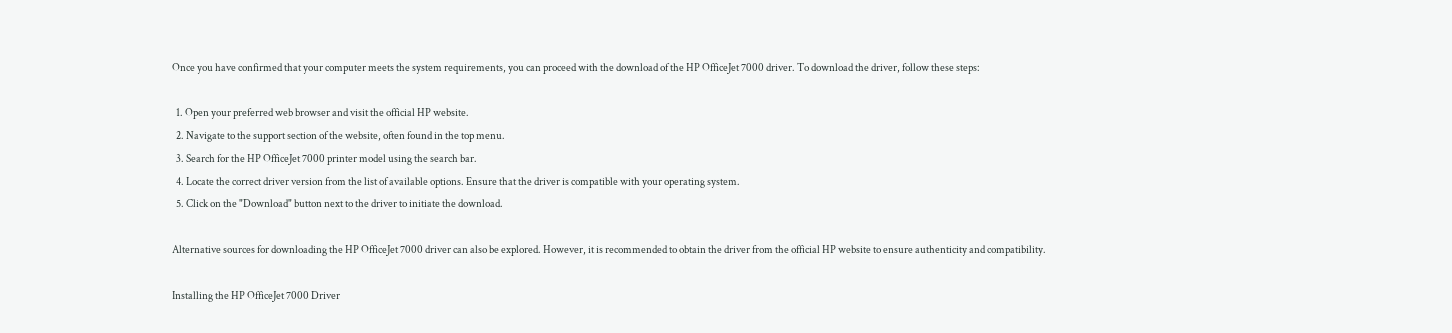Once you have confirmed that your computer meets the system requirements, you can proceed with the download of the HP OfficeJet 7000 driver. To download the driver, follow these steps:

  1. Open your preferred web browser and visit the official HP website.
  2. Navigate to the support section of the website, often found in the top menu.
  3. Search for the HP OfficeJet 7000 printer model using the search bar.
  4. Locate the correct driver version from the list of available options. Ensure that the driver is compatible with your operating system.
  5. Click on the "Download" button next to the driver to initiate the download.

Alternative sources for downloading the HP OfficeJet 7000 driver can also be explored. However, it is recommended to obtain the driver from the official HP website to ensure authenticity and compatibility.

Installing the HP OfficeJet 7000 Driver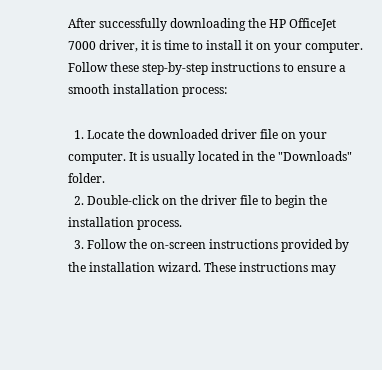After successfully downloading the HP OfficeJet 7000 driver, it is time to install it on your computer. Follow these step-by-step instructions to ensure a smooth installation process:

  1. Locate the downloaded driver file on your computer. It is usually located in the "Downloads" folder.
  2. Double-click on the driver file to begin the installation process.
  3. Follow the on-screen instructions provided by the installation wizard. These instructions may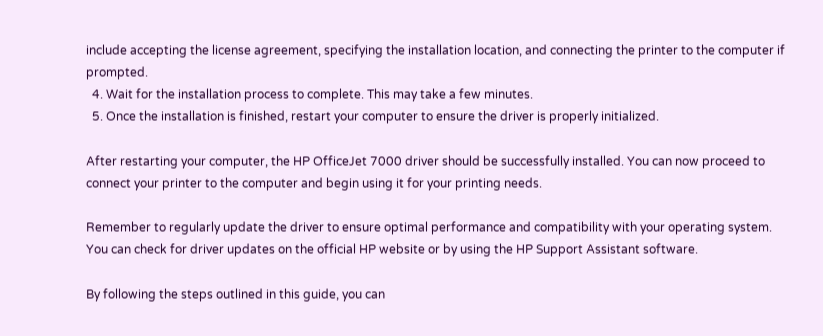include accepting the license agreement, specifying the installation location, and connecting the printer to the computer if prompted.
  4. Wait for the installation process to complete. This may take a few minutes.
  5. Once the installation is finished, restart your computer to ensure the driver is properly initialized.

After restarting your computer, the HP OfficeJet 7000 driver should be successfully installed. You can now proceed to connect your printer to the computer and begin using it for your printing needs.

Remember to regularly update the driver to ensure optimal performance and compatibility with your operating system. You can check for driver updates on the official HP website or by using the HP Support Assistant software.

By following the steps outlined in this guide, you can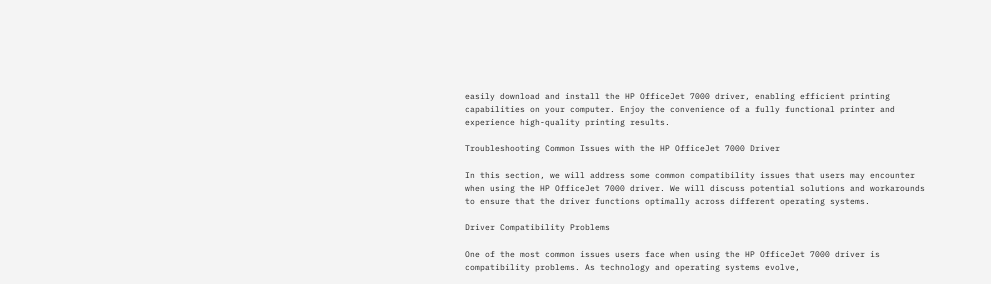easily download and install the HP OfficeJet 7000 driver, enabling efficient printing capabilities on your computer. Enjoy the convenience of a fully functional printer and experience high-quality printing results.

Troubleshooting Common Issues with the HP OfficeJet 7000 Driver

In this section, we will address some common compatibility issues that users may encounter when using the HP OfficeJet 7000 driver. We will discuss potential solutions and workarounds to ensure that the driver functions optimally across different operating systems.

Driver Compatibility Problems

One of the most common issues users face when using the HP OfficeJet 7000 driver is compatibility problems. As technology and operating systems evolve,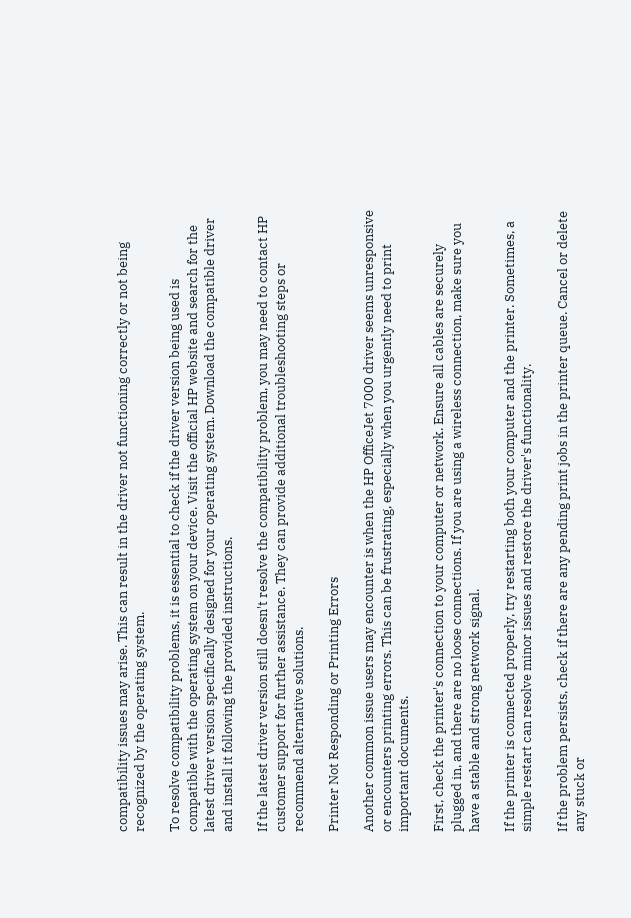compatibility issues may arise. This can result in the driver not functioning correctly or not being recognized by the operating system.

To resolve compatibility problems, it is essential to check if the driver version being used is compatible with the operating system on your device. Visit the official HP website and search for the latest driver version specifically designed for your operating system. Download the compatible driver and install it following the provided instructions.

If the latest driver version still doesn't resolve the compatibility problem, you may need to contact HP customer support for further assistance. They can provide additional troubleshooting steps or recommend alternative solutions.

Printer Not Responding or Printing Errors

Another common issue users may encounter is when the HP OfficeJet 7000 driver seems unresponsive or encounters printing errors. This can be frustrating, especially when you urgently need to print important documents.

First, check the printer's connection to your computer or network. Ensure all cables are securely plugged in, and there are no loose connections. If you are using a wireless connection, make sure you have a stable and strong network signal.

If the printer is connected properly, try restarting both your computer and the printer. Sometimes, a simple restart can resolve minor issues and restore the driver's functionality.

If the problem persists, check if there are any pending print jobs in the printer queue. Cancel or delete any stuck or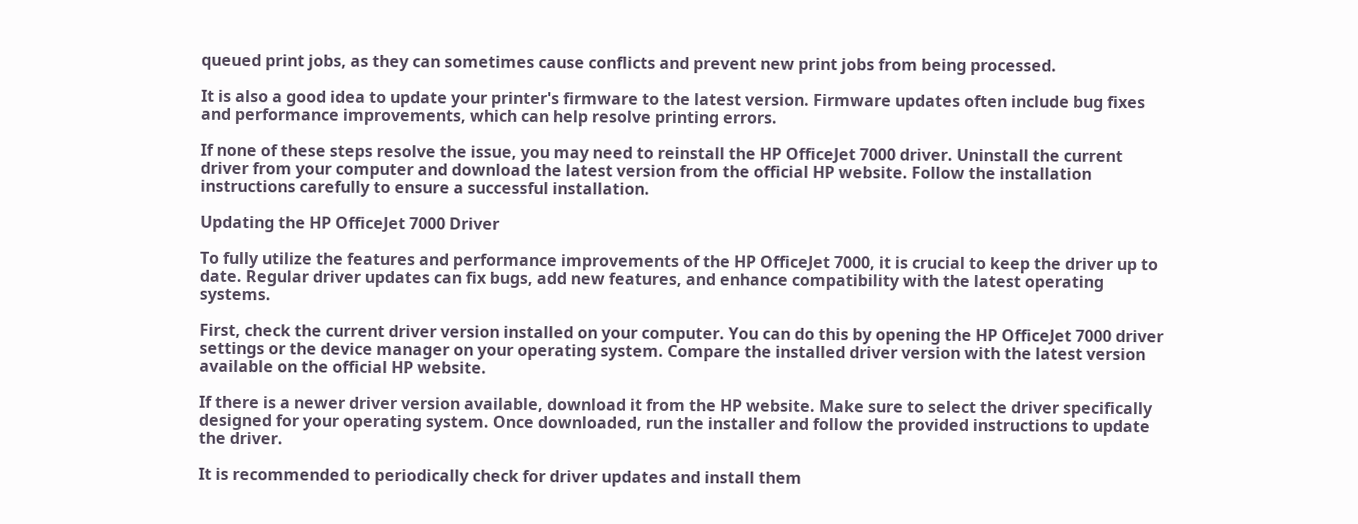queued print jobs, as they can sometimes cause conflicts and prevent new print jobs from being processed.

It is also a good idea to update your printer's firmware to the latest version. Firmware updates often include bug fixes and performance improvements, which can help resolve printing errors.

If none of these steps resolve the issue, you may need to reinstall the HP OfficeJet 7000 driver. Uninstall the current driver from your computer and download the latest version from the official HP website. Follow the installation instructions carefully to ensure a successful installation.

Updating the HP OfficeJet 7000 Driver

To fully utilize the features and performance improvements of the HP OfficeJet 7000, it is crucial to keep the driver up to date. Regular driver updates can fix bugs, add new features, and enhance compatibility with the latest operating systems.

First, check the current driver version installed on your computer. You can do this by opening the HP OfficeJet 7000 driver settings or the device manager on your operating system. Compare the installed driver version with the latest version available on the official HP website.

If there is a newer driver version available, download it from the HP website. Make sure to select the driver specifically designed for your operating system. Once downloaded, run the installer and follow the provided instructions to update the driver.

It is recommended to periodically check for driver updates and install them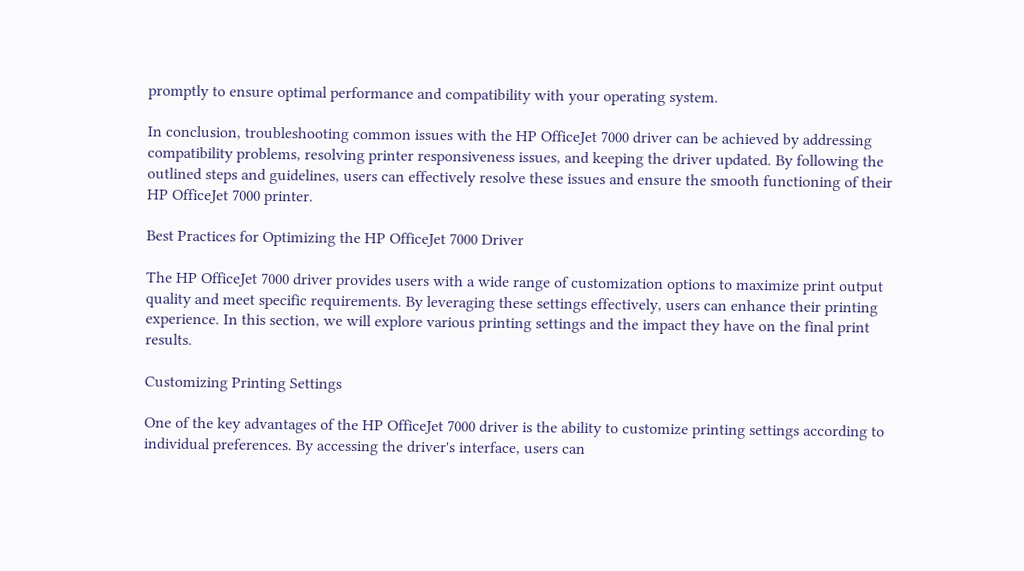promptly to ensure optimal performance and compatibility with your operating system.

In conclusion, troubleshooting common issues with the HP OfficeJet 7000 driver can be achieved by addressing compatibility problems, resolving printer responsiveness issues, and keeping the driver updated. By following the outlined steps and guidelines, users can effectively resolve these issues and ensure the smooth functioning of their HP OfficeJet 7000 printer.

Best Practices for Optimizing the HP OfficeJet 7000 Driver

The HP OfficeJet 7000 driver provides users with a wide range of customization options to maximize print output quality and meet specific requirements. By leveraging these settings effectively, users can enhance their printing experience. In this section, we will explore various printing settings and the impact they have on the final print results.

Customizing Printing Settings

One of the key advantages of the HP OfficeJet 7000 driver is the ability to customize printing settings according to individual preferences. By accessing the driver's interface, users can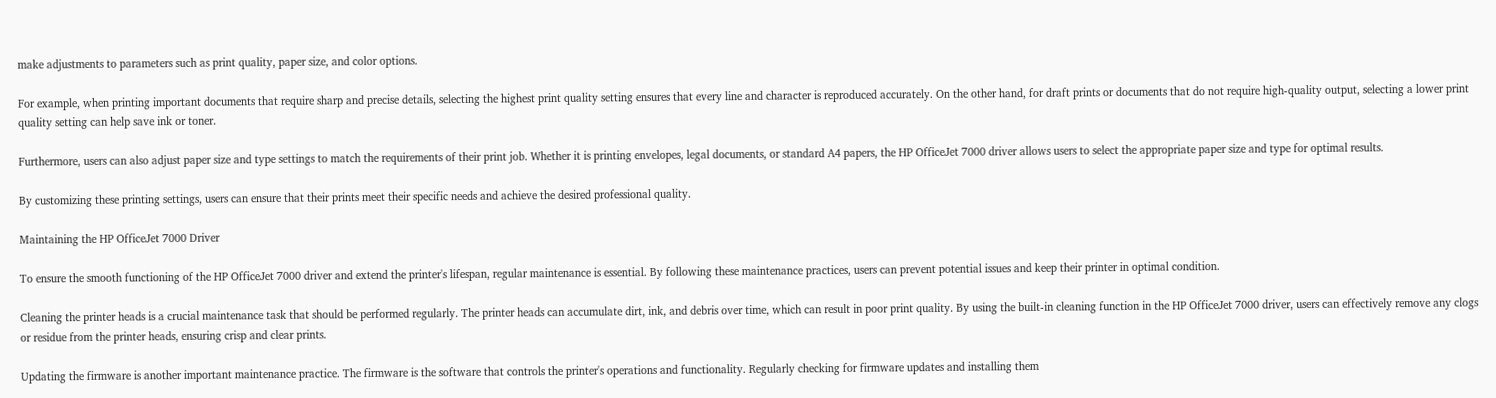make adjustments to parameters such as print quality, paper size, and color options.

For example, when printing important documents that require sharp and precise details, selecting the highest print quality setting ensures that every line and character is reproduced accurately. On the other hand, for draft prints or documents that do not require high-quality output, selecting a lower print quality setting can help save ink or toner.

Furthermore, users can also adjust paper size and type settings to match the requirements of their print job. Whether it is printing envelopes, legal documents, or standard A4 papers, the HP OfficeJet 7000 driver allows users to select the appropriate paper size and type for optimal results.

By customizing these printing settings, users can ensure that their prints meet their specific needs and achieve the desired professional quality.

Maintaining the HP OfficeJet 7000 Driver

To ensure the smooth functioning of the HP OfficeJet 7000 driver and extend the printer's lifespan, regular maintenance is essential. By following these maintenance practices, users can prevent potential issues and keep their printer in optimal condition.

Cleaning the printer heads is a crucial maintenance task that should be performed regularly. The printer heads can accumulate dirt, ink, and debris over time, which can result in poor print quality. By using the built-in cleaning function in the HP OfficeJet 7000 driver, users can effectively remove any clogs or residue from the printer heads, ensuring crisp and clear prints.

Updating the firmware is another important maintenance practice. The firmware is the software that controls the printer's operations and functionality. Regularly checking for firmware updates and installing them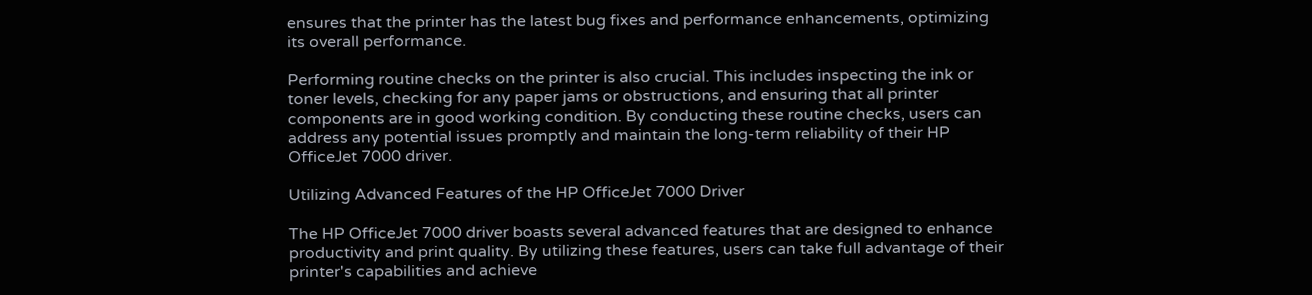ensures that the printer has the latest bug fixes and performance enhancements, optimizing its overall performance.

Performing routine checks on the printer is also crucial. This includes inspecting the ink or toner levels, checking for any paper jams or obstructions, and ensuring that all printer components are in good working condition. By conducting these routine checks, users can address any potential issues promptly and maintain the long-term reliability of their HP OfficeJet 7000 driver.

Utilizing Advanced Features of the HP OfficeJet 7000 Driver

The HP OfficeJet 7000 driver boasts several advanced features that are designed to enhance productivity and print quality. By utilizing these features, users can take full advantage of their printer's capabilities and achieve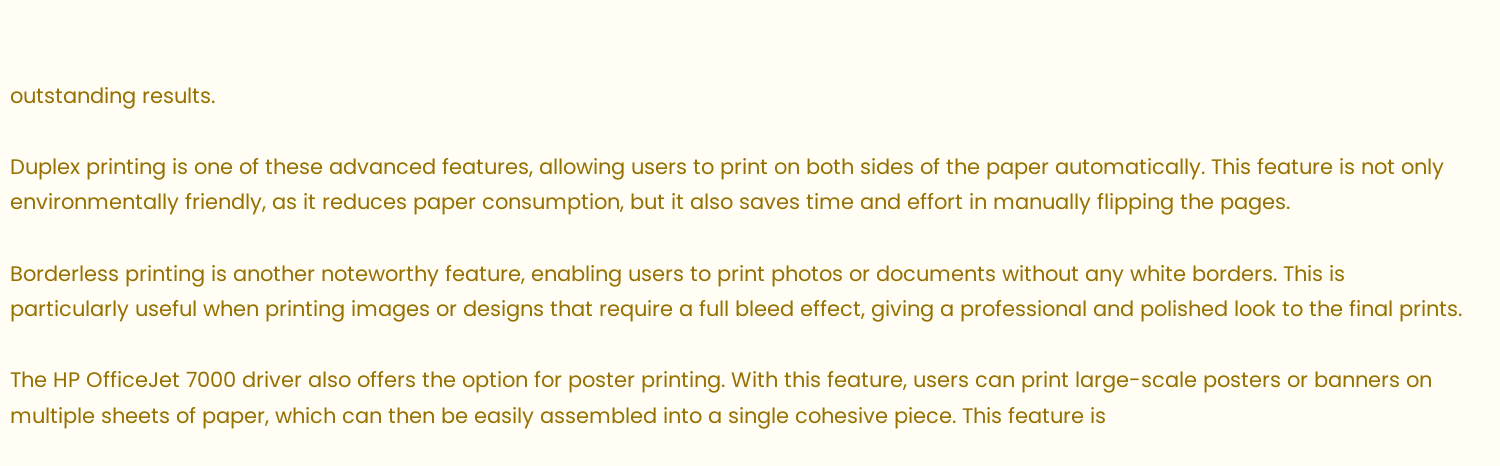outstanding results.

Duplex printing is one of these advanced features, allowing users to print on both sides of the paper automatically. This feature is not only environmentally friendly, as it reduces paper consumption, but it also saves time and effort in manually flipping the pages.

Borderless printing is another noteworthy feature, enabling users to print photos or documents without any white borders. This is particularly useful when printing images or designs that require a full bleed effect, giving a professional and polished look to the final prints.

The HP OfficeJet 7000 driver also offers the option for poster printing. With this feature, users can print large-scale posters or banners on multiple sheets of paper, which can then be easily assembled into a single cohesive piece. This feature is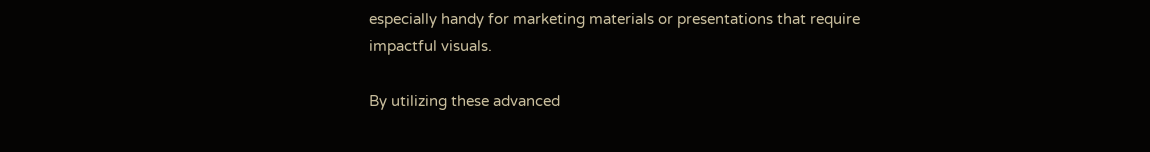especially handy for marketing materials or presentations that require impactful visuals.

By utilizing these advanced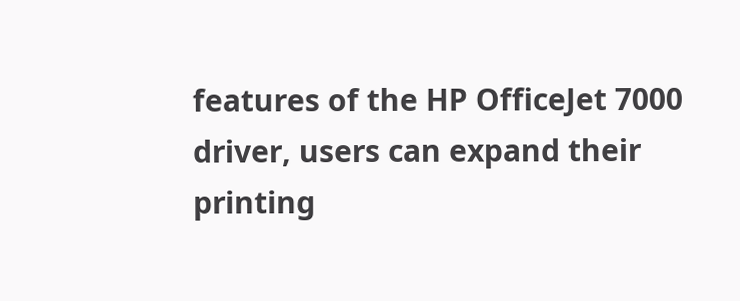features of the HP OfficeJet 7000 driver, users can expand their printing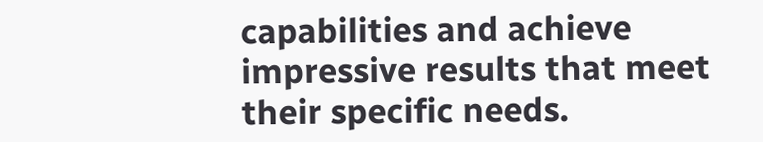capabilities and achieve impressive results that meet their specific needs.